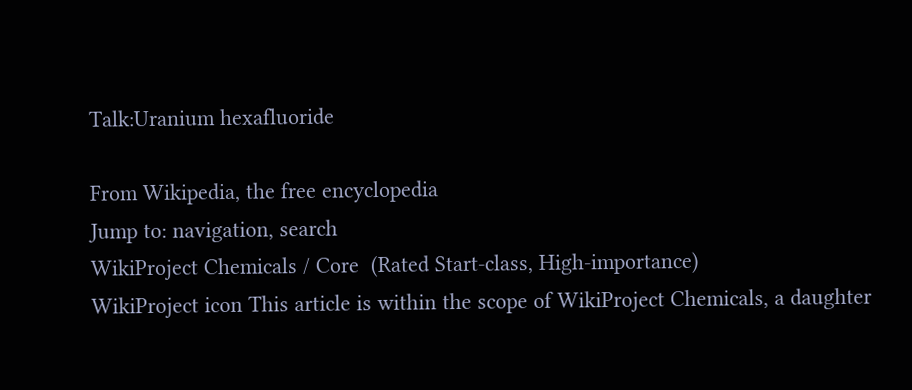Talk:Uranium hexafluoride

From Wikipedia, the free encyclopedia
Jump to: navigation, search
WikiProject Chemicals / Core  (Rated Start-class, High-importance)
WikiProject icon This article is within the scope of WikiProject Chemicals, a daughter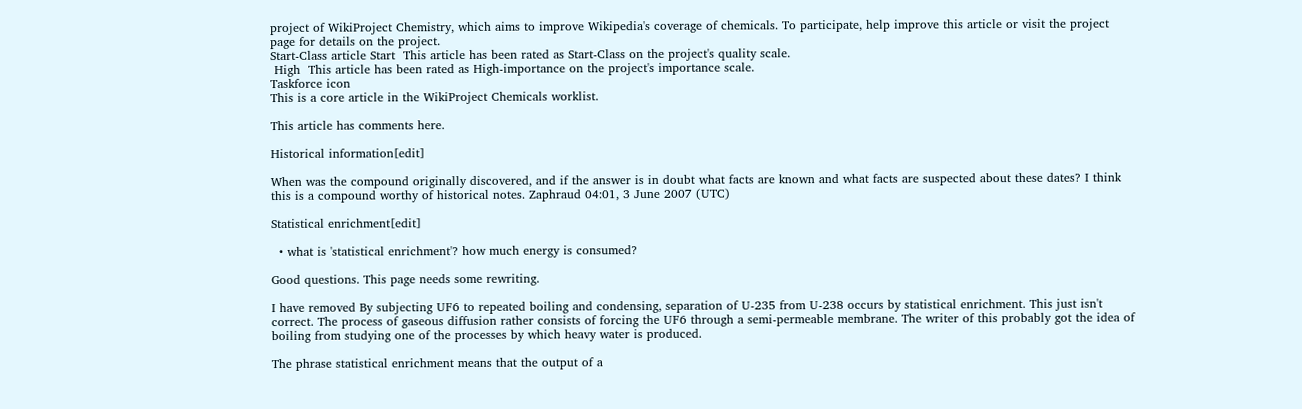project of WikiProject Chemistry, which aims to improve Wikipedia's coverage of chemicals. To participate, help improve this article or visit the project page for details on the project.
Start-Class article Start  This article has been rated as Start-Class on the project's quality scale.
 High  This article has been rated as High-importance on the project's importance scale.
Taskforce icon
This is a core article in the WikiProject Chemicals worklist.

This article has comments here.

Historical information[edit]

When was the compound originally discovered, and if the answer is in doubt what facts are known and what facts are suspected about these dates? I think this is a compound worthy of historical notes. Zaphraud 04:01, 3 June 2007 (UTC)

Statistical enrichment[edit]

  • what is 'statistical enrichment'? how much energy is consumed?

Good questions. This page needs some rewriting.

I have removed By subjecting UF6 to repeated boiling and condensing, separation of U-235 from U-238 occurs by statistical enrichment. This just isn't correct. The process of gaseous diffusion rather consists of forcing the UF6 through a semi-permeable membrane. The writer of this probably got the idea of boiling from studying one of the processes by which heavy water is produced.

The phrase statistical enrichment means that the output of a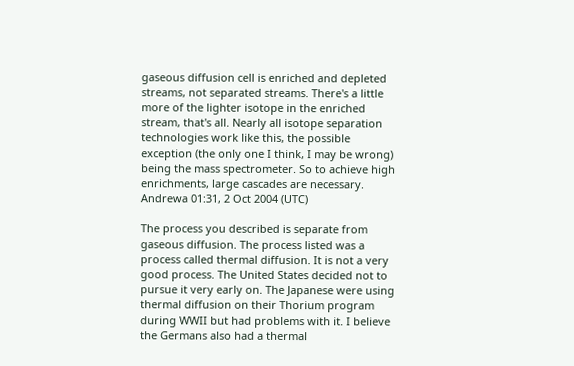gaseous diffusion cell is enriched and depleted streams, not separated streams. There's a little more of the lighter isotope in the enriched stream, that's all. Nearly all isotope separation technologies work like this, the possible exception (the only one I think, I may be wrong) being the mass spectrometer. So to achieve high enrichments, large cascades are necessary. Andrewa 01:31, 2 Oct 2004 (UTC)

The process you described is separate from gaseous diffusion. The process listed was a process called thermal diffusion. It is not a very good process. The United States decided not to pursue it very early on. The Japanese were using thermal diffusion on their Thorium program during WWII but had problems with it. I believe the Germans also had a thermal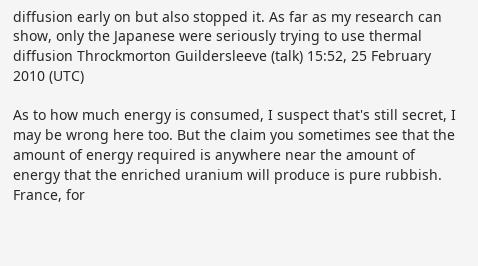diffusion early on but also stopped it. As far as my research can show, only the Japanese were seriously trying to use thermal diffusion Throckmorton Guildersleeve (talk) 15:52, 25 February 2010 (UTC)

As to how much energy is consumed, I suspect that's still secret, I may be wrong here too. But the claim you sometimes see that the amount of energy required is anywhere near the amount of energy that the enriched uranium will produce is pure rubbish. France, for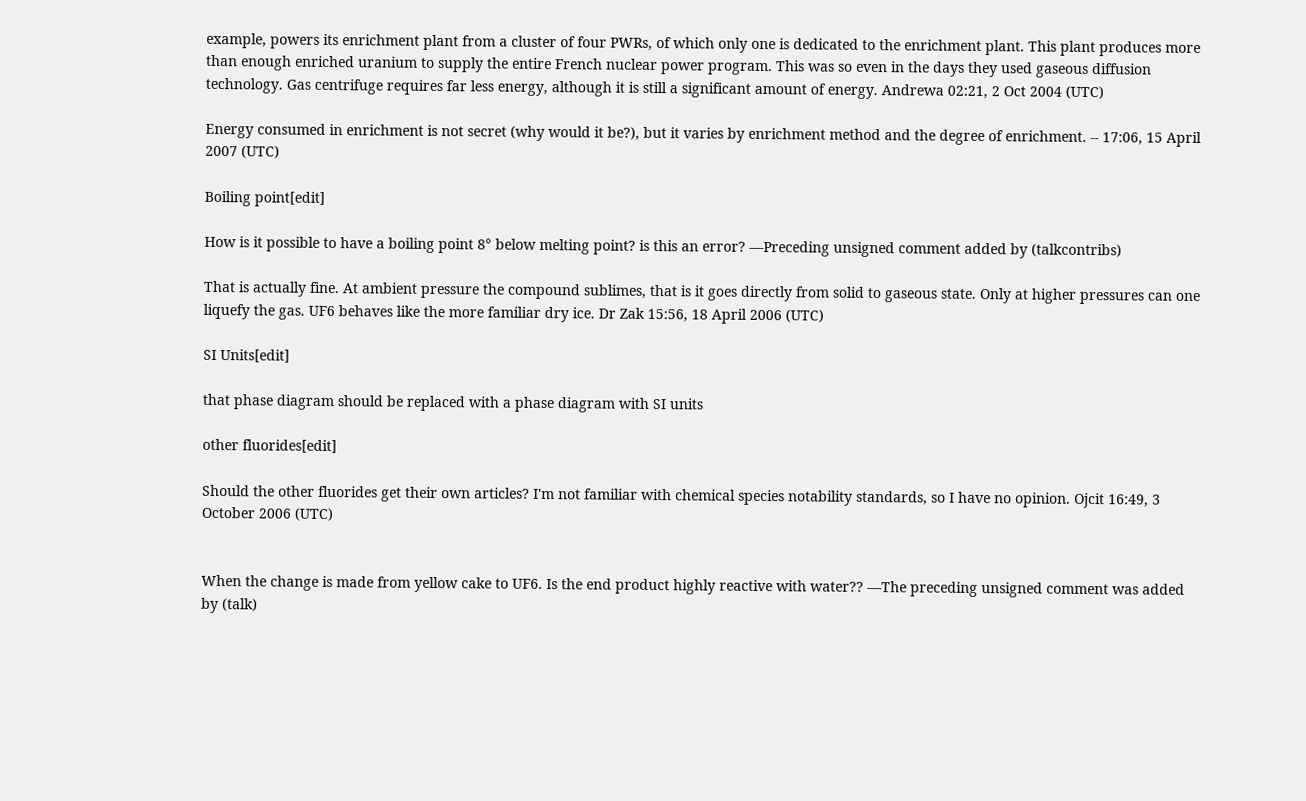example, powers its enrichment plant from a cluster of four PWRs, of which only one is dedicated to the enrichment plant. This plant produces more than enough enriched uranium to supply the entire French nuclear power program. This was so even in the days they used gaseous diffusion technology. Gas centrifuge requires far less energy, although it is still a significant amount of energy. Andrewa 02:21, 2 Oct 2004 (UTC)

Energy consumed in enrichment is not secret (why would it be?), but it varies by enrichment method and the degree of enrichment. -- 17:06, 15 April 2007 (UTC)

Boiling point[edit]

How is it possible to have a boiling point 8° below melting point? is this an error? —Preceding unsigned comment added by (talkcontribs)

That is actually fine. At ambient pressure the compound sublimes, that is it goes directly from solid to gaseous state. Only at higher pressures can one liquefy the gas. UF6 behaves like the more familiar dry ice. Dr Zak 15:56, 18 April 2006 (UTC)

SI Units[edit]

that phase diagram should be replaced with a phase diagram with SI units

other fluorides[edit]

Should the other fluorides get their own articles? I'm not familiar with chemical species notability standards, so I have no opinion. Ojcit 16:49, 3 October 2006 (UTC)


When the change is made from yellow cake to UF6. Is the end product highly reactive with water?? —The preceding unsigned comment was added by (talk)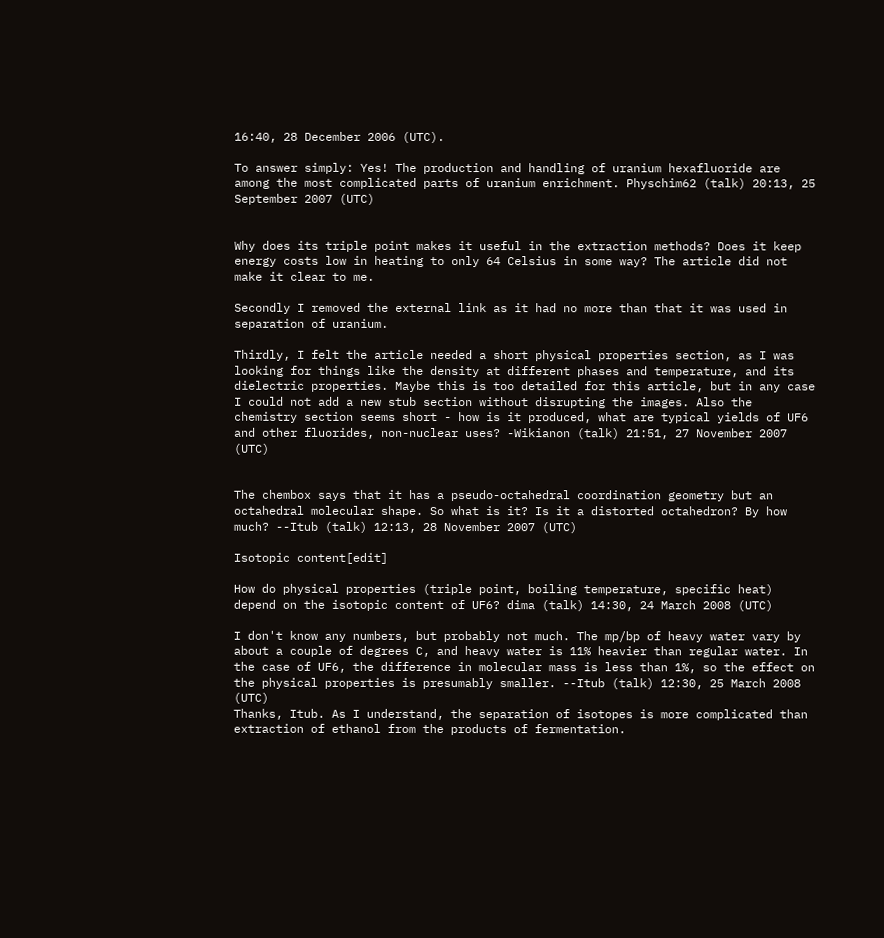16:40, 28 December 2006 (UTC).

To answer simply: Yes! The production and handling of uranium hexafluoride are among the most complicated parts of uranium enrichment. Physchim62 (talk) 20:13, 25 September 2007 (UTC)


Why does its triple point makes it useful in the extraction methods? Does it keep energy costs low in heating to only 64 Celsius in some way? The article did not make it clear to me.

Secondly I removed the external link as it had no more than that it was used in separation of uranium.

Thirdly, I felt the article needed a short physical properties section, as I was looking for things like the density at different phases and temperature, and its dielectric properties. Maybe this is too detailed for this article, but in any case I could not add a new stub section without disrupting the images. Also the chemistry section seems short - how is it produced, what are typical yields of UF6 and other fluorides, non-nuclear uses? -Wikianon (talk) 21:51, 27 November 2007 (UTC)


The chembox says that it has a pseudo-octahedral coordination geometry but an octahedral molecular shape. So what is it? Is it a distorted octahedron? By how much? --Itub (talk) 12:13, 28 November 2007 (UTC)

Isotopic content[edit]

How do physical properties (triple point, boiling temperature, specific heat) depend on the isotopic content of UF6? dima (talk) 14:30, 24 March 2008 (UTC)

I don't know any numbers, but probably not much. The mp/bp of heavy water vary by about a couple of degrees C, and heavy water is 11% heavier than regular water. In the case of UF6, the difference in molecular mass is less than 1%, so the effect on the physical properties is presumably smaller. --Itub (talk) 12:30, 25 March 2008 (UTC)
Thanks, Itub. As I understand, the separation of isotopes is more complicated than extraction of ethanol from the products of fermentation.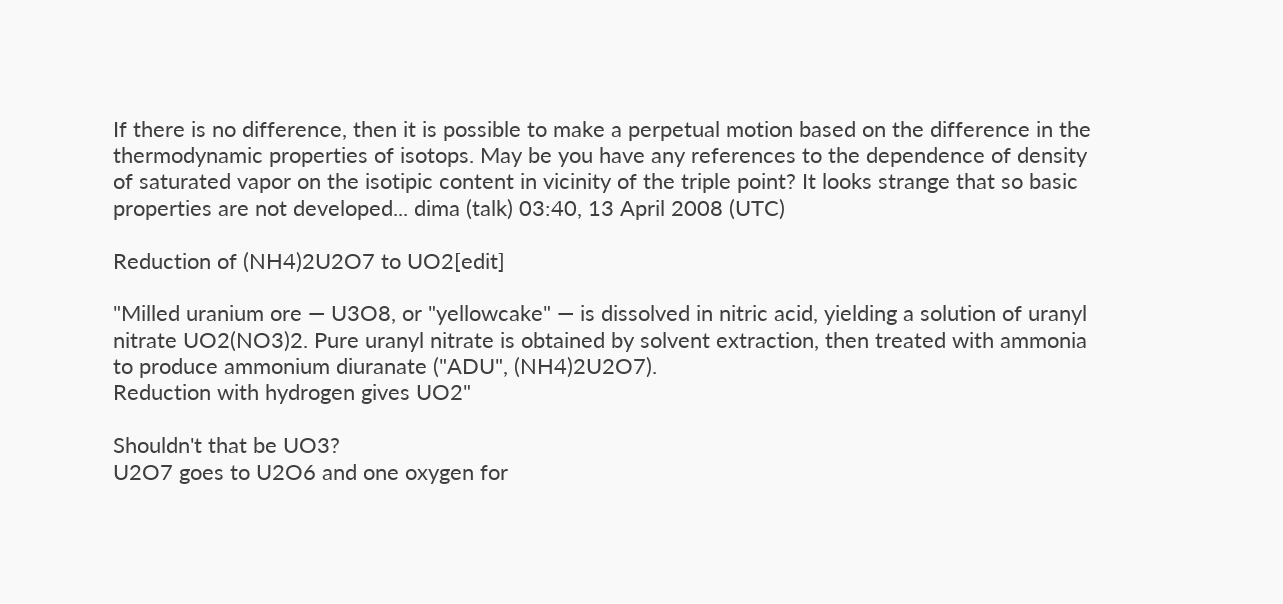If there is no difference, then it is possible to make a perpetual motion based on the difference in the thermodynamic properties of isotops. May be you have any references to the dependence of density of saturated vapor on the isotipic content in vicinity of the triple point? It looks strange that so basic properties are not developed... dima (talk) 03:40, 13 April 2008 (UTC)

Reduction of (NH4)2U2O7 to UO2[edit]

"Milled uranium ore — U3O8, or "yellowcake" — is dissolved in nitric acid, yielding a solution of uranyl nitrate UO2(NO3)2. Pure uranyl nitrate is obtained by solvent extraction, then treated with ammonia to produce ammonium diuranate ("ADU", (NH4)2U2O7).
Reduction with hydrogen gives UO2"

Shouldn't that be UO3?
U2O7 goes to U2O6 and one oxygen for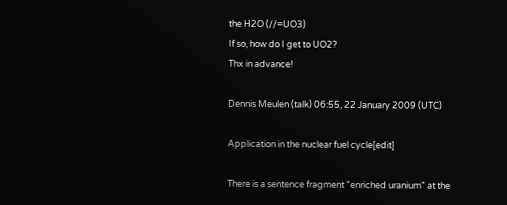the H2O (//=UO3)
If so, how do I get to UO2?
Thx in advance!

Dennis Meulen (talk) 06:55, 22 January 2009 (UTC)

Application in the nuclear fuel cycle[edit]

There is a sentence fragment "enriched uranium" at the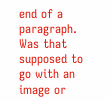end of a paragraph. Was that supposed to go with an image or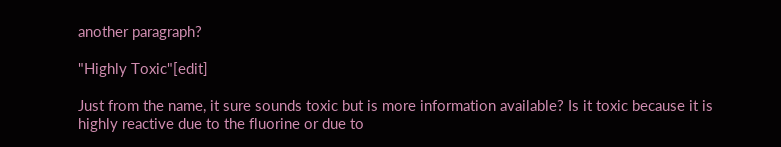another paragraph?

"Highly Toxic"[edit]

Just from the name, it sure sounds toxic but is more information available? Is it toxic because it is highly reactive due to the fluorine or due to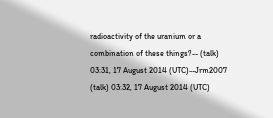radioactivity of the uranium or a combination of these things?-- (talk) 03:31, 17 August 2014 (UTC)--Jrm2007 (talk) 03:32, 17 August 2014 (UTC)